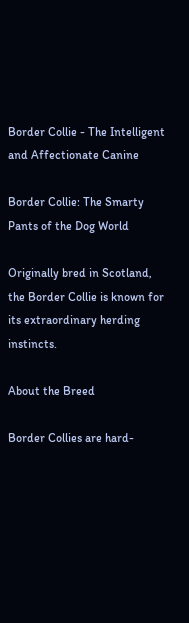Border Collie - The Intelligent and Affectionate Canine

Border Collie: The Smarty Pants of the Dog World

Originally bred in Scotland, the Border Collie is known for its extraordinary herding instincts.

About the Breed

Border Collies are hard-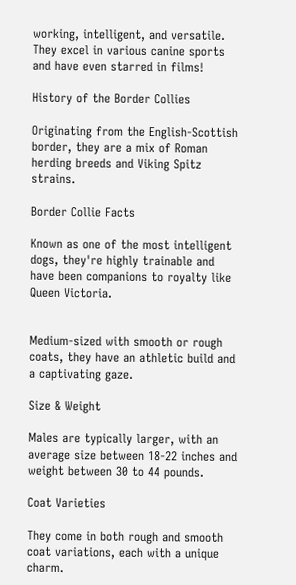working, intelligent, and versatile. They excel in various canine sports and have even starred in films!

History of the Border Collies

Originating from the English-Scottish border, they are a mix of Roman herding breeds and Viking Spitz strains.

Border Collie Facts

Known as one of the most intelligent dogs, they're highly trainable and have been companions to royalty like Queen Victoria.


Medium-sized with smooth or rough coats, they have an athletic build and a captivating gaze.

Size & Weight

Males are typically larger, with an average size between 18-22 inches and weight between 30 to 44 pounds.

Coat Varieties

They come in both rough and smooth coat variations, each with a unique charm.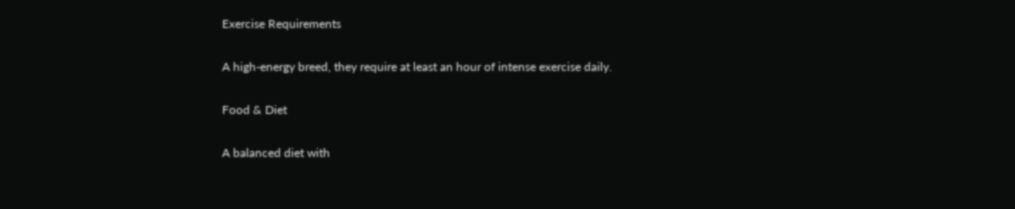Exercise Requirements

A high-energy breed, they require at least an hour of intense exercise daily.

Food & Diet

A balanced diet with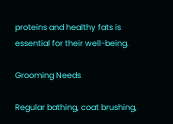proteins and healthy fats is essential for their well-being.

Grooming Needs

Regular bathing, coat brushing,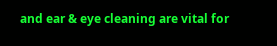and ear & eye cleaning are vital for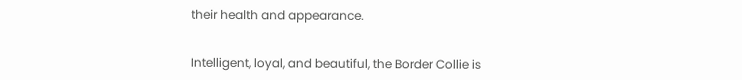their health and appearance.


Intelligent, loyal, and beautiful, the Border Collie is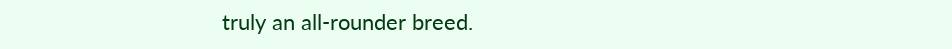truly an all-rounder breed.